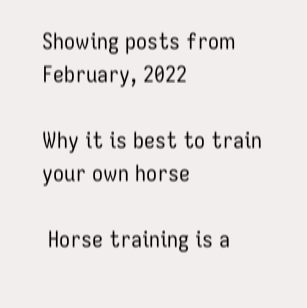Showing posts from February, 2022

Why it is best to train your own horse

 Horse training is a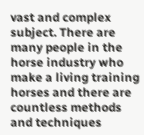vast and complex subject. There are many people in the horse industry who make a living training horses and there are countless methods and techniques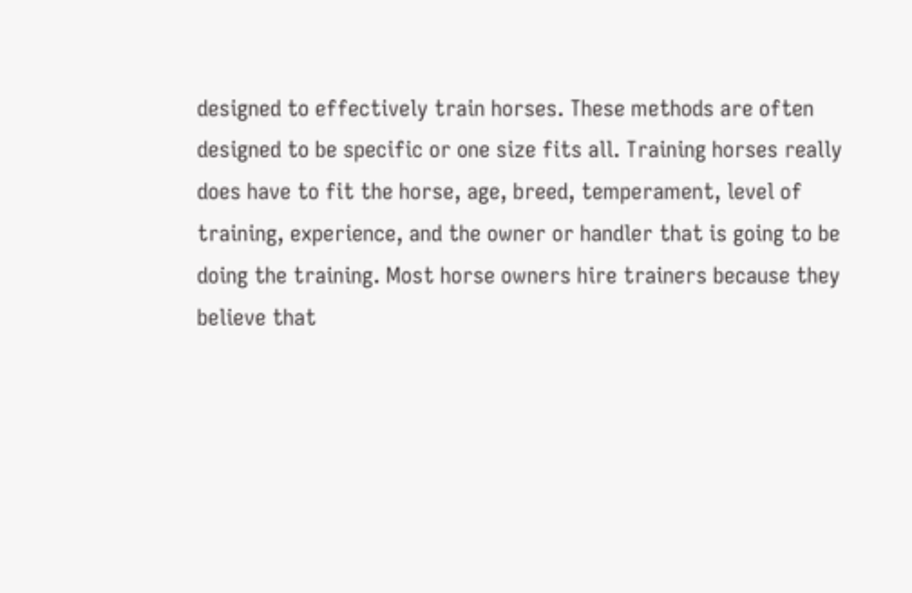designed to effectively train horses. These methods are often designed to be specific or one size fits all. Training horses really does have to fit the horse, age, breed, temperament, level of training, experience, and the owner or handler that is going to be doing the training. Most horse owners hire trainers because they believe that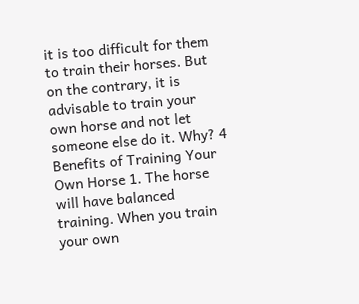it is too difficult for them to train their horses. But on the contrary, it is advisable to train your own horse and not let someone else do it. Why? 4 Benefits of Training Your Own Horse 1. The horse will have balanced training. When you train your own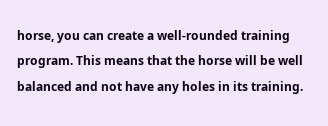horse, you can create a well-rounded training program. This means that the horse will be well balanced and not have any holes in its training.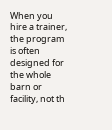When you hire a trainer, the program is often designed for the whole barn or facility, not th